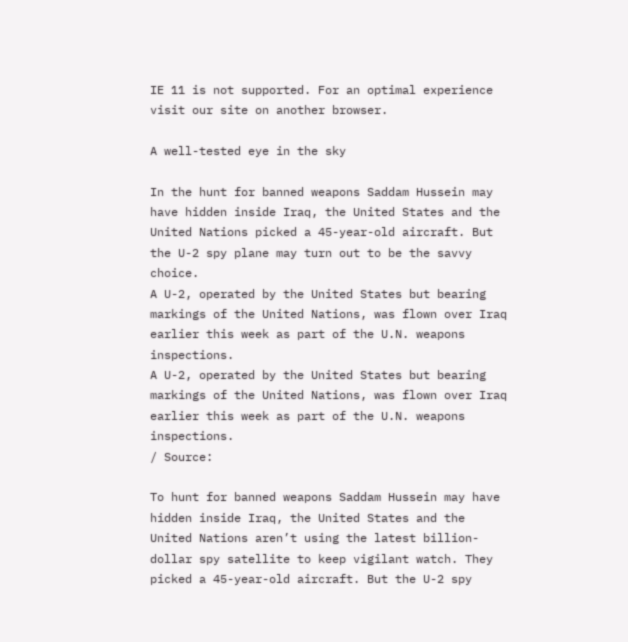IE 11 is not supported. For an optimal experience visit our site on another browser.

A well-tested eye in the sky

In the hunt for banned weapons Saddam Hussein may have hidden inside Iraq, the United States and the United Nations picked a 45-year-old aircraft. But the U-2 spy plane may turn out to be the savvy choice.
A U-2, operated by the United States but bearing markings of the United Nations, was flown over Iraq earlier this week as part of the U.N. weapons inspections.
A U-2, operated by the United States but bearing markings of the United Nations, was flown over Iraq earlier this week as part of the U.N. weapons inspections.
/ Source:

To hunt for banned weapons Saddam Hussein may have hidden inside Iraq, the United States and the United Nations aren’t using the latest billion-dollar spy satellite to keep vigilant watch. They picked a 45-year-old aircraft. But the U-2 spy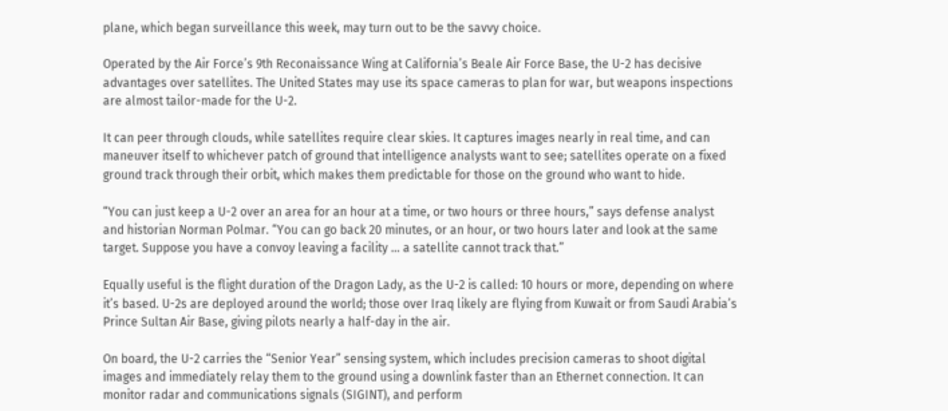plane, which began surveillance this week, may turn out to be the savvy choice.

Operated by the Air Force’s 9th Reconaissance Wing at California’s Beale Air Force Base, the U-2 has decisive advantages over satellites. The United States may use its space cameras to plan for war, but weapons inspections are almost tailor-made for the U-2.

It can peer through clouds, while satellites require clear skies. It captures images nearly in real time, and can maneuver itself to whichever patch of ground that intelligence analysts want to see; satellites operate on a fixed ground track through their orbit, which makes them predictable for those on the ground who want to hide.

“You can just keep a U-2 over an area for an hour at a time, or two hours or three hours,” says defense analyst and historian Norman Polmar. “You can go back 20 minutes, or an hour, or two hours later and look at the same target. Suppose you have a convoy leaving a facility … a satellite cannot track that.”

Equally useful is the flight duration of the Dragon Lady, as the U-2 is called: 10 hours or more, depending on where it’s based. U-2s are deployed around the world; those over Iraq likely are flying from Kuwait or from Saudi Arabia’s Prince Sultan Air Base, giving pilots nearly a half-day in the air.

On board, the U-2 carries the “Senior Year” sensing system, which includes precision cameras to shoot digital images and immediately relay them to the ground using a downlink faster than an Ethernet connection. It can monitor radar and communications signals (SIGINT), and perform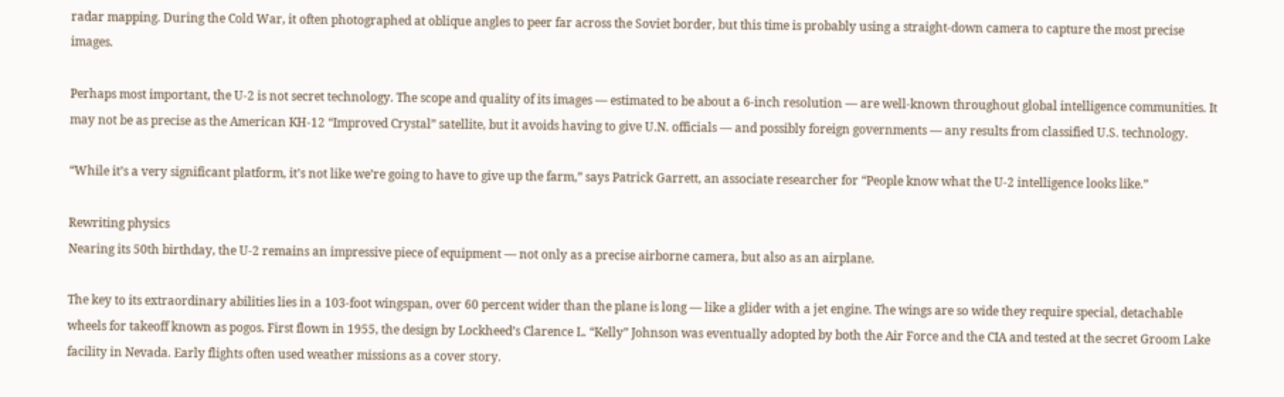radar mapping. During the Cold War, it often photographed at oblique angles to peer far across the Soviet border, but this time is probably using a straight-down camera to capture the most precise images.

Perhaps most important, the U-2 is not secret technology. The scope and quality of its images — estimated to be about a 6-inch resolution — are well-known throughout global intelligence communities. It may not be as precise as the American KH-12 “Improved Crystal” satellite, but it avoids having to give U.N. officials — and possibly foreign governments — any results from classified U.S. technology.

“While it’s a very significant platform, it’s not like we’re going to have to give up the farm,” says Patrick Garrett, an associate researcher for “People know what the U-2 intelligence looks like.”

Rewriting physics
Nearing its 50th birthday, the U-2 remains an impressive piece of equipment — not only as a precise airborne camera, but also as an airplane.

The key to its extraordinary abilities lies in a 103-foot wingspan, over 60 percent wider than the plane is long — like a glider with a jet engine. The wings are so wide they require special, detachable wheels for takeoff known as pogos. First flown in 1955, the design by Lockheed’s Clarence L. “Kelly” Johnson was eventually adopted by both the Air Force and the CIA and tested at the secret Groom Lake facility in Nevada. Early flights often used weather missions as a cover story.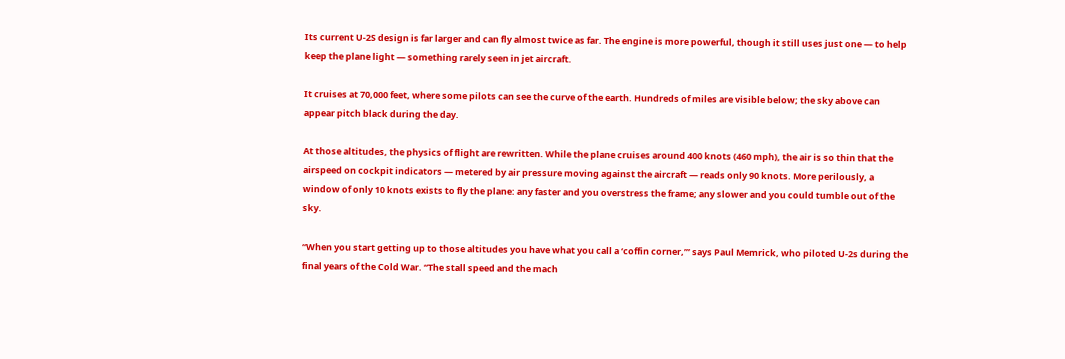Its current U-2S design is far larger and can fly almost twice as far. The engine is more powerful, though it still uses just one — to help keep the plane light — something rarely seen in jet aircraft.

It cruises at 70,000 feet, where some pilots can see the curve of the earth. Hundreds of miles are visible below; the sky above can appear pitch black during the day.

At those altitudes, the physics of flight are rewritten. While the plane cruises around 400 knots (460 mph), the air is so thin that the airspeed on cockpit indicators — metered by air pressure moving against the aircraft — reads only 90 knots. More perilously, a window of only 10 knots exists to fly the plane: any faster and you overstress the frame; any slower and you could tumble out of the sky.

“When you start getting up to those altitudes you have what you call a ‘coffin corner,’” says Paul Memrick, who piloted U-2s during the final years of the Cold War. “The stall speed and the mach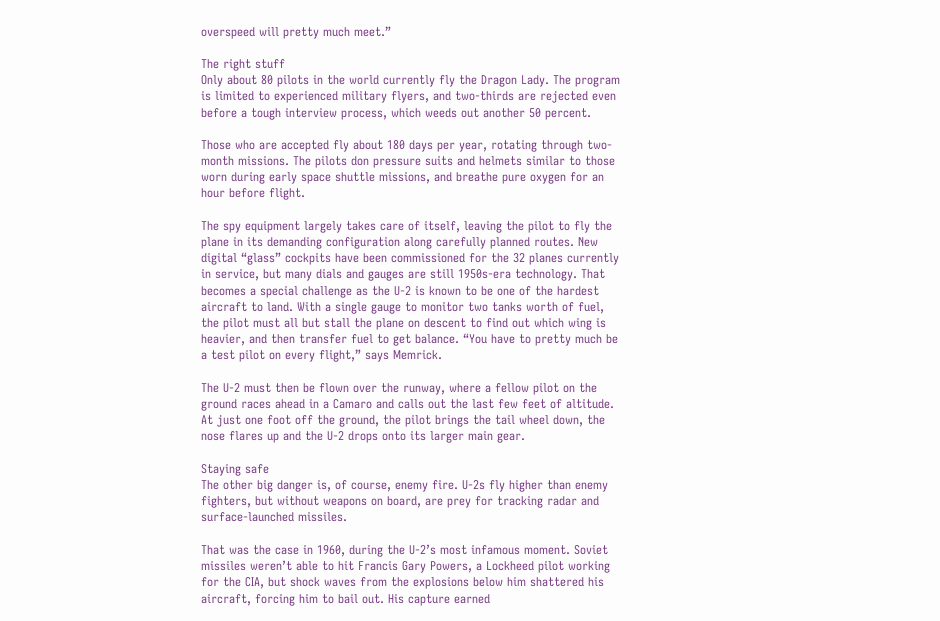overspeed will pretty much meet.”

The right stuff
Only about 80 pilots in the world currently fly the Dragon Lady. The program is limited to experienced military flyers, and two-thirds are rejected even before a tough interview process, which weeds out another 50 percent.

Those who are accepted fly about 180 days per year, rotating through two-month missions. The pilots don pressure suits and helmets similar to those worn during early space shuttle missions, and breathe pure oxygen for an hour before flight.

The spy equipment largely takes care of itself, leaving the pilot to fly the plane in its demanding configuration along carefully planned routes. New digital “glass” cockpits have been commissioned for the 32 planes currently in service, but many dials and gauges are still 1950s-era technology. That becomes a special challenge as the U-2 is known to be one of the hardest aircraft to land. With a single gauge to monitor two tanks worth of fuel, the pilot must all but stall the plane on descent to find out which wing is heavier, and then transfer fuel to get balance. “You have to pretty much be a test pilot on every flight,” says Memrick.

The U-2 must then be flown over the runway, where a fellow pilot on the ground races ahead in a Camaro and calls out the last few feet of altitude. At just one foot off the ground, the pilot brings the tail wheel down, the nose flares up and the U-2 drops onto its larger main gear.

Staying safe
The other big danger is, of course, enemy fire. U-2s fly higher than enemy fighters, but without weapons on board, are prey for tracking radar and surface-launched missiles.

That was the case in 1960, during the U-2’s most infamous moment. Soviet missiles weren’t able to hit Francis Gary Powers, a Lockheed pilot working for the CIA, but shock waves from the explosions below him shattered his aircraft, forcing him to bail out. His capture earned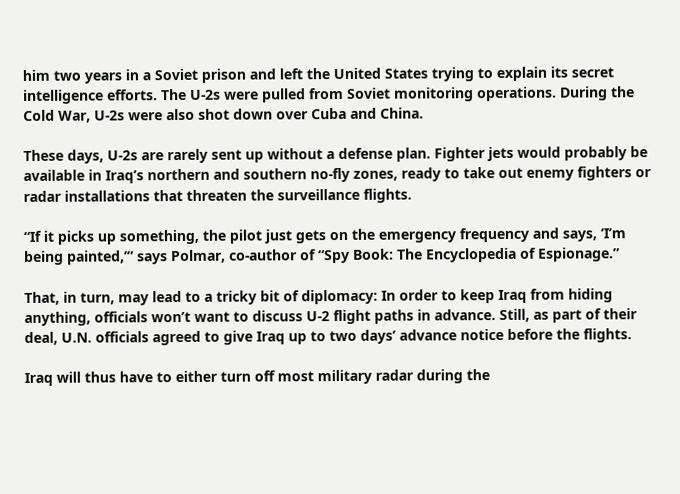him two years in a Soviet prison and left the United States trying to explain its secret intelligence efforts. The U-2s were pulled from Soviet monitoring operations. During the Cold War, U-2s were also shot down over Cuba and China.

These days, U-2s are rarely sent up without a defense plan. Fighter jets would probably be available in Iraq’s northern and southern no-fly zones, ready to take out enemy fighters or radar installations that threaten the surveillance flights.

“If it picks up something, the pilot just gets on the emergency frequency and says, ‘I’m being painted,’” says Polmar, co-author of “Spy Book: The Encyclopedia of Espionage.”

That, in turn, may lead to a tricky bit of diplomacy: In order to keep Iraq from hiding anything, officials won’t want to discuss U-2 flight paths in advance. Still, as part of their deal, U.N. officials agreed to give Iraq up to two days’ advance notice before the flights.

Iraq will thus have to either turn off most military radar during the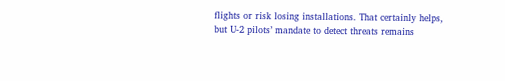flights or risk losing installations. That certainly helps, but U-2 pilots’ mandate to detect threats remains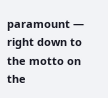paramount — right down to the motto on the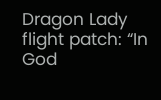Dragon Lady flight patch: “In God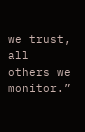we trust, all others we monitor.”